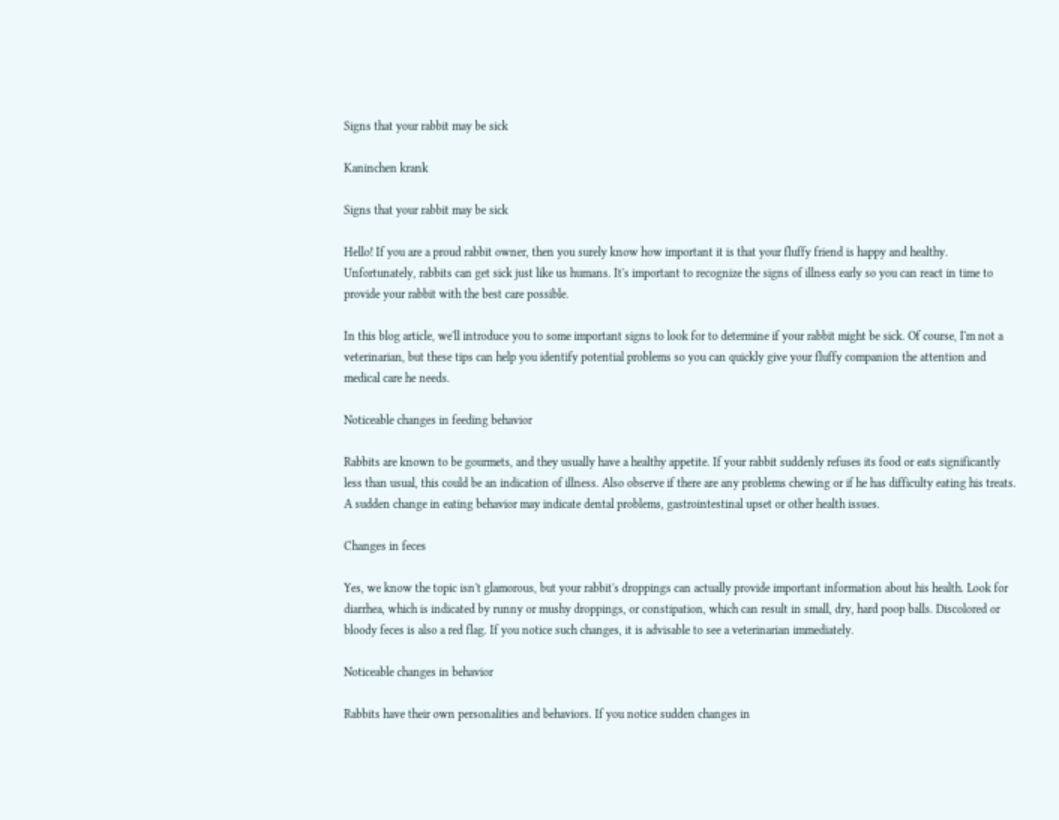Signs that your rabbit may be sick

Kaninchen krank

Signs that your rabbit may be sick

Hello! If you are a proud rabbit owner, then you surely know how important it is that your fluffy friend is happy and healthy. Unfortunately, rabbits can get sick just like us humans. It's important to recognize the signs of illness early so you can react in time to provide your rabbit with the best care possible.

In this blog article, we'll introduce you to some important signs to look for to determine if your rabbit might be sick. Of course, I'm not a veterinarian, but these tips can help you identify potential problems so you can quickly give your fluffy companion the attention and medical care he needs.

Noticeable changes in feeding behavior

Rabbits are known to be gourmets, and they usually have a healthy appetite. If your rabbit suddenly refuses its food or eats significantly less than usual, this could be an indication of illness. Also observe if there are any problems chewing or if he has difficulty eating his treats. A sudden change in eating behavior may indicate dental problems, gastrointestinal upset or other health issues.

Changes in feces

Yes, we know the topic isn't glamorous, but your rabbit's droppings can actually provide important information about his health. Look for diarrhea, which is indicated by runny or mushy droppings, or constipation, which can result in small, dry, hard poop balls. Discolored or bloody feces is also a red flag. If you notice such changes, it is advisable to see a veterinarian immediately.

Noticeable changes in behavior

Rabbits have their own personalities and behaviors. If you notice sudden changes in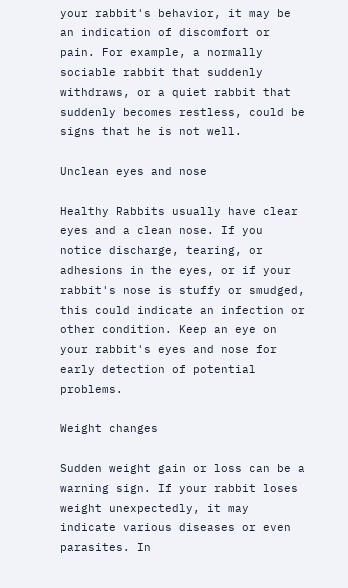your rabbit's behavior, it may be an indication of discomfort or pain. For example, a normally sociable rabbit that suddenly withdraws, or a quiet rabbit that suddenly becomes restless, could be signs that he is not well.

Unclean eyes and nose

Healthy Rabbits usually have clear eyes and a clean nose. If you notice discharge, tearing, or adhesions in the eyes, or if your rabbit's nose is stuffy or smudged, this could indicate an infection or other condition. Keep an eye on your rabbit's eyes and nose for early detection of potential problems.

Weight changes

Sudden weight gain or loss can be a warning sign. If your rabbit loses weight unexpectedly, it may indicate various diseases or even parasites. In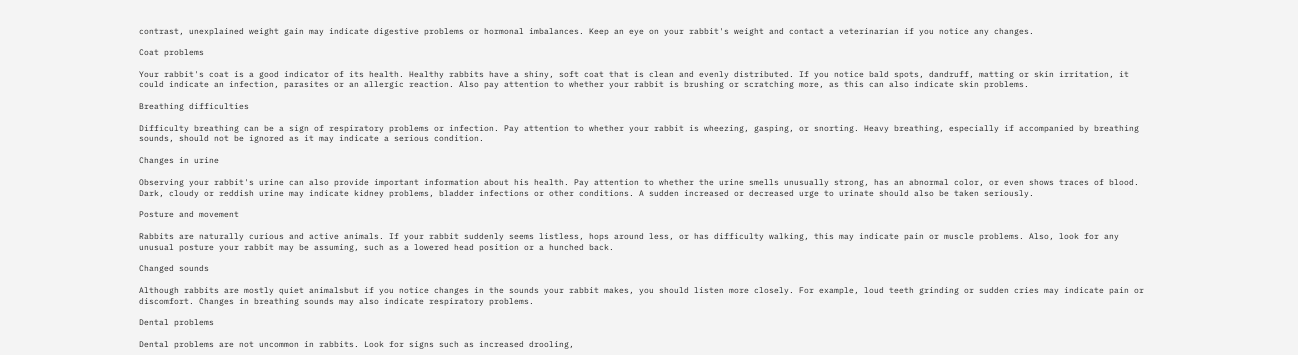contrast, unexplained weight gain may indicate digestive problems or hormonal imbalances. Keep an eye on your rabbit's weight and contact a veterinarian if you notice any changes.

Coat problems

Your rabbit's coat is a good indicator of its health. Healthy rabbits have a shiny, soft coat that is clean and evenly distributed. If you notice bald spots, dandruff, matting or skin irritation, it could indicate an infection, parasites or an allergic reaction. Also pay attention to whether your rabbit is brushing or scratching more, as this can also indicate skin problems.

Breathing difficulties

Difficulty breathing can be a sign of respiratory problems or infection. Pay attention to whether your rabbit is wheezing, gasping, or snorting. Heavy breathing, especially if accompanied by breathing sounds, should not be ignored as it may indicate a serious condition.

Changes in urine

Observing your rabbit's urine can also provide important information about his health. Pay attention to whether the urine smells unusually strong, has an abnormal color, or even shows traces of blood. Dark, cloudy or reddish urine may indicate kidney problems, bladder infections or other conditions. A sudden increased or decreased urge to urinate should also be taken seriously.

Posture and movement

Rabbits are naturally curious and active animals. If your rabbit suddenly seems listless, hops around less, or has difficulty walking, this may indicate pain or muscle problems. Also, look for any unusual posture your rabbit may be assuming, such as a lowered head position or a hunched back.

Changed sounds

Although rabbits are mostly quiet animalsbut if you notice changes in the sounds your rabbit makes, you should listen more closely. For example, loud teeth grinding or sudden cries may indicate pain or discomfort. Changes in breathing sounds may also indicate respiratory problems.

Dental problems

Dental problems are not uncommon in rabbits. Look for signs such as increased drooling,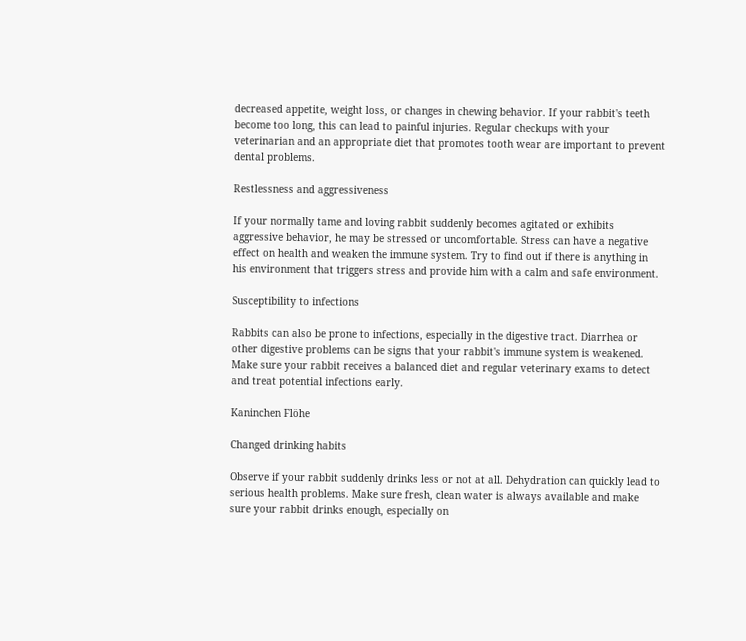decreased appetite, weight loss, or changes in chewing behavior. If your rabbit's teeth become too long, this can lead to painful injuries. Regular checkups with your veterinarian and an appropriate diet that promotes tooth wear are important to prevent dental problems.

Restlessness and aggressiveness

If your normally tame and loving rabbit suddenly becomes agitated or exhibits aggressive behavior, he may be stressed or uncomfortable. Stress can have a negative effect on health and weaken the immune system. Try to find out if there is anything in his environment that triggers stress and provide him with a calm and safe environment.

Susceptibility to infections

Rabbits can also be prone to infections, especially in the digestive tract. Diarrhea or other digestive problems can be signs that your rabbit's immune system is weakened. Make sure your rabbit receives a balanced diet and regular veterinary exams to detect and treat potential infections early.

Kaninchen Flöhe

Changed drinking habits

Observe if your rabbit suddenly drinks less or not at all. Dehydration can quickly lead to serious health problems. Make sure fresh, clean water is always available and make sure your rabbit drinks enough, especially on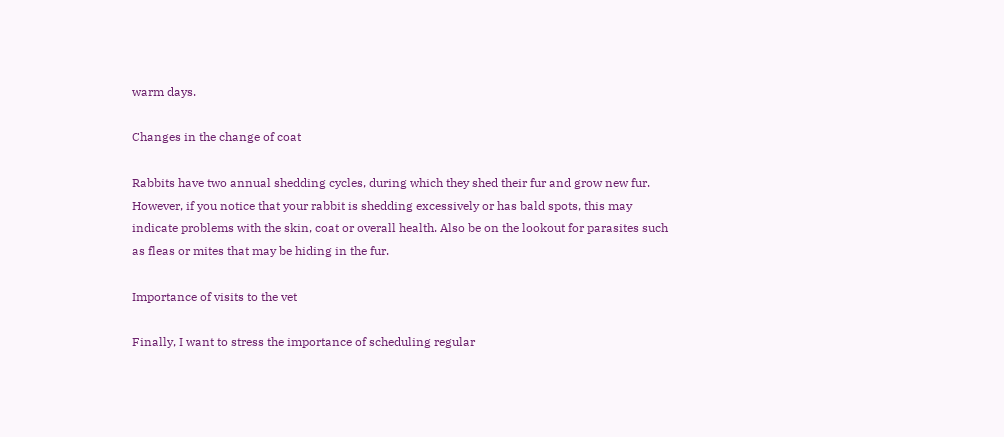warm days.

Changes in the change of coat

Rabbits have two annual shedding cycles, during which they shed their fur and grow new fur. However, if you notice that your rabbit is shedding excessively or has bald spots, this may indicate problems with the skin, coat or overall health. Also be on the lookout for parasites such as fleas or mites that may be hiding in the fur.

Importance of visits to the vet

Finally, I want to stress the importance of scheduling regular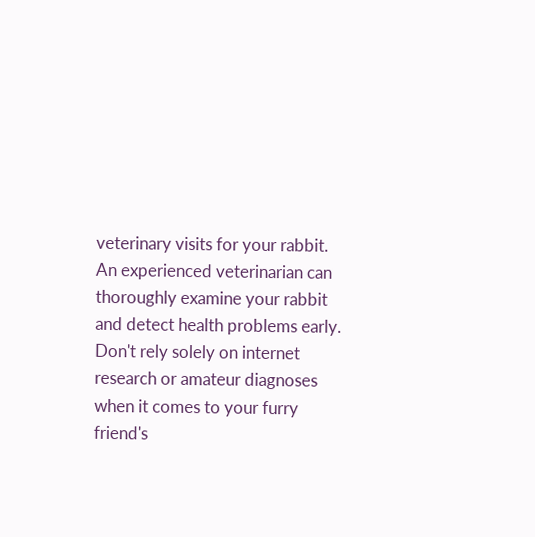veterinary visits for your rabbit. An experienced veterinarian can thoroughly examine your rabbit and detect health problems early. Don't rely solely on internet research or amateur diagnoses when it comes to your furry friend's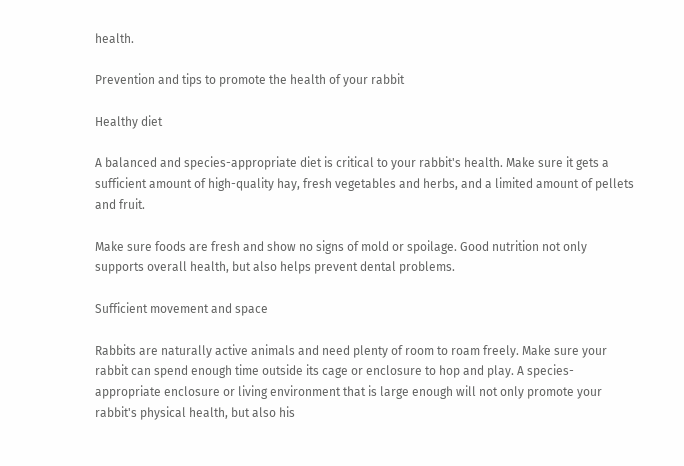health.

Prevention and tips to promote the health of your rabbit

Healthy diet

A balanced and species-appropriate diet is critical to your rabbit's health. Make sure it gets a sufficient amount of high-quality hay, fresh vegetables and herbs, and a limited amount of pellets and fruit.

Make sure foods are fresh and show no signs of mold or spoilage. Good nutrition not only supports overall health, but also helps prevent dental problems.

Sufficient movement and space

Rabbits are naturally active animals and need plenty of room to roam freely. Make sure your rabbit can spend enough time outside its cage or enclosure to hop and play. A species-appropriate enclosure or living environment that is large enough will not only promote your rabbit's physical health, but also his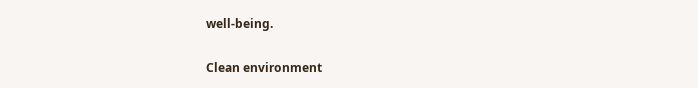well-being.

Clean environment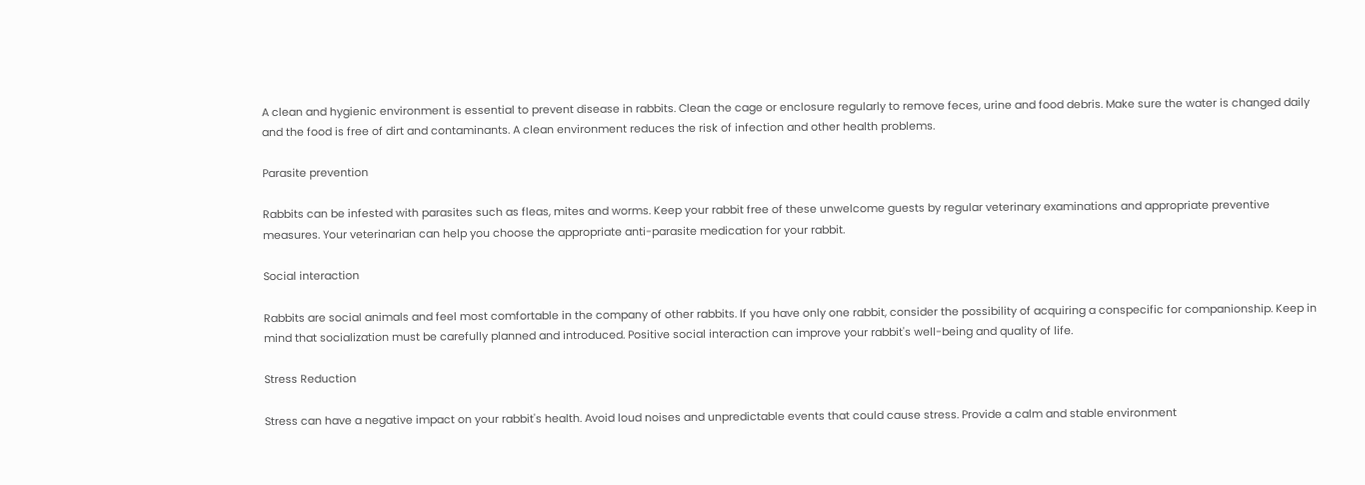A clean and hygienic environment is essential to prevent disease in rabbits. Clean the cage or enclosure regularly to remove feces, urine and food debris. Make sure the water is changed daily and the food is free of dirt and contaminants. A clean environment reduces the risk of infection and other health problems.

Parasite prevention

Rabbits can be infested with parasites such as fleas, mites and worms. Keep your rabbit free of these unwelcome guests by regular veterinary examinations and appropriate preventive measures. Your veterinarian can help you choose the appropriate anti-parasite medication for your rabbit.

Social interaction

Rabbits are social animals and feel most comfortable in the company of other rabbits. If you have only one rabbit, consider the possibility of acquiring a conspecific for companionship. Keep in mind that socialization must be carefully planned and introduced. Positive social interaction can improve your rabbit's well-being and quality of life.

Stress Reduction

Stress can have a negative impact on your rabbit's health. Avoid loud noises and unpredictable events that could cause stress. Provide a calm and stable environment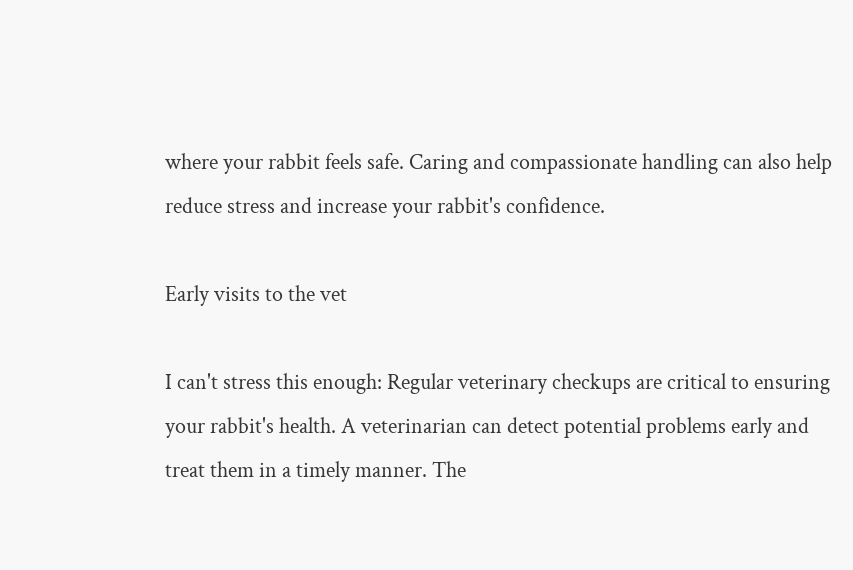where your rabbit feels safe. Caring and compassionate handling can also help reduce stress and increase your rabbit's confidence.

Early visits to the vet

I can't stress this enough: Regular veterinary checkups are critical to ensuring your rabbit's health. A veterinarian can detect potential problems early and treat them in a timely manner. The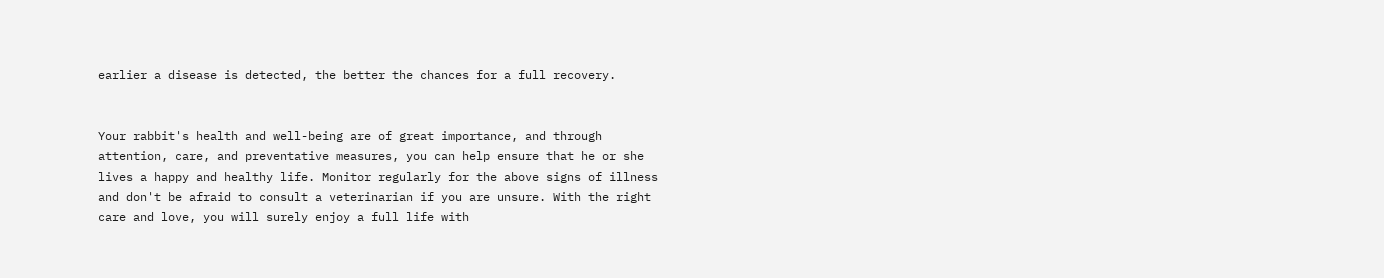earlier a disease is detected, the better the chances for a full recovery.


Your rabbit's health and well-being are of great importance, and through attention, care, and preventative measures, you can help ensure that he or she lives a happy and healthy life. Monitor regularly for the above signs of illness and don't be afraid to consult a veterinarian if you are unsure. With the right care and love, you will surely enjoy a full life with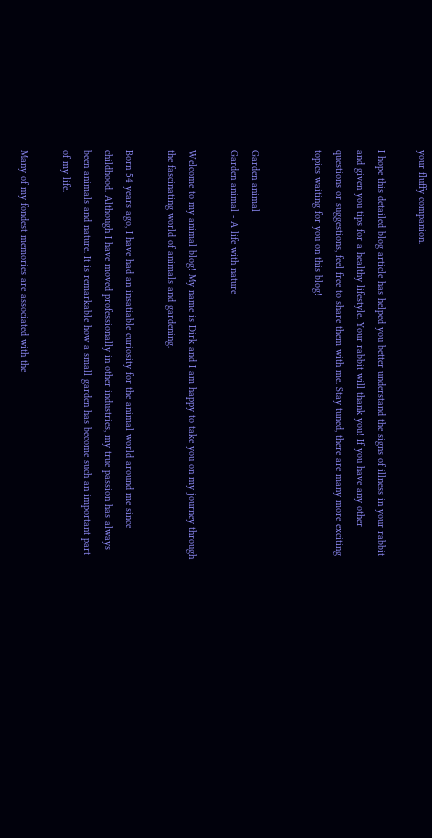your fluffy companion.

I hope this detailed blog article has helped you better understand the signs of illness in your rabbit and given you tips for a healthy lifestyle. Your rabbit will thank you! If you have any other questions or suggestions, feel free to share them with me. Stay tuned, there are many more exciting topics waiting for you on this blog!


Garden animal
Garden animal - A life with nature

Welcome to my animal blog! My name is Dirk and I am happy to take you on my journey through the fascinating world of animals and gardening.

Born 54 years ago, I have had an insatiable curiosity for the animal world around me since childhood. Although I have moved professionally in other industries, my true passion has always been animals and nature. It is remarkable how a small garden has become such an important part of my life.

Many of my fondest memories are associated with the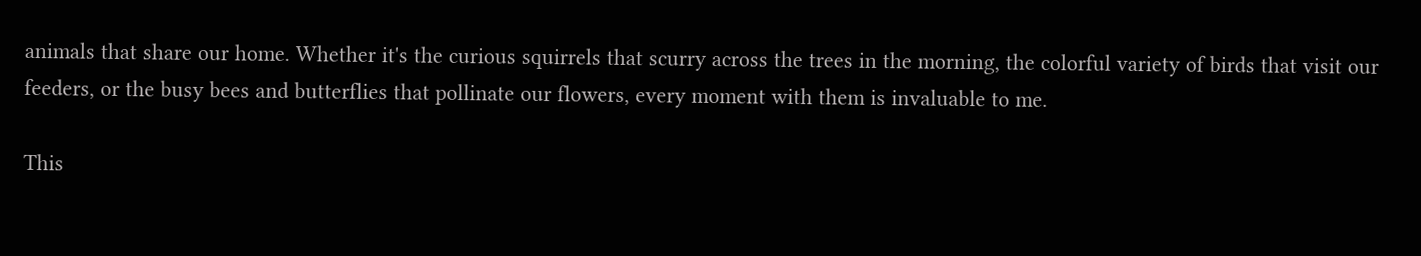animals that share our home. Whether it's the curious squirrels that scurry across the trees in the morning, the colorful variety of birds that visit our feeders, or the busy bees and butterflies that pollinate our flowers, every moment with them is invaluable to me.

This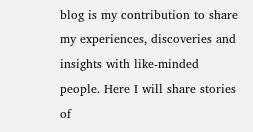blog is my contribution to share my experiences, discoveries and insights with like-minded people. Here I will share stories of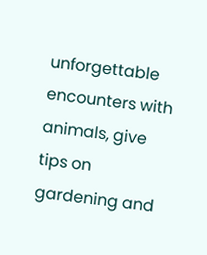unforgettable encounters with animals, give tips on gardening and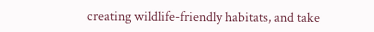creating wildlife-friendly habitats, and take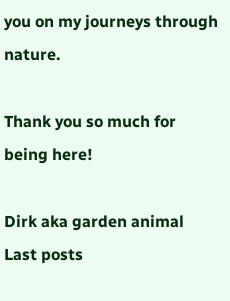you on my journeys through nature.

Thank you so much for being here!

Dirk aka garden animal
Last posts